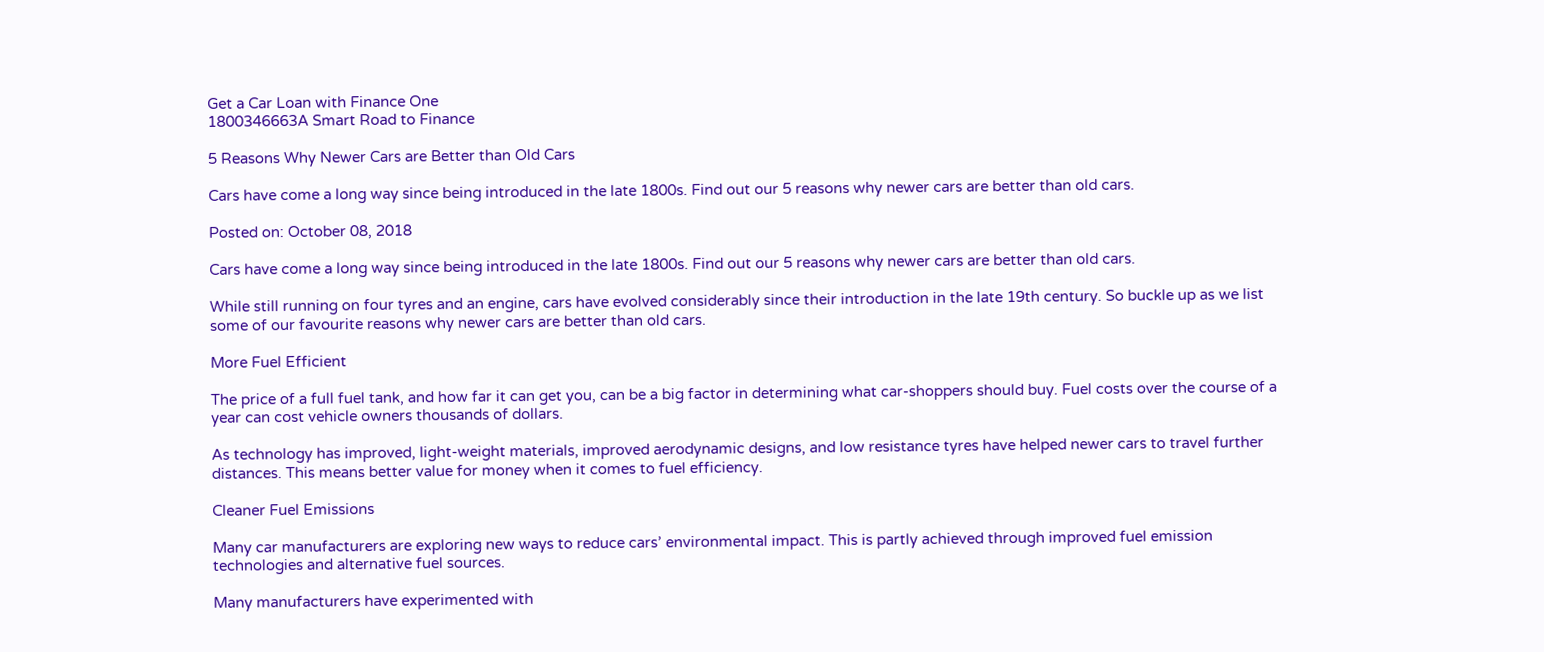Get a Car Loan with Finance One
1800346663A Smart Road to Finance

5 Reasons Why Newer Cars are Better than Old Cars

Cars have come a long way since being introduced in the late 1800s. Find out our 5 reasons why newer cars are better than old cars.

Posted on: October 08, 2018

Cars have come a long way since being introduced in the late 1800s. Find out our 5 reasons why newer cars are better than old cars.

While still running on four tyres and an engine, cars have evolved considerably since their introduction in the late 19th century. So buckle up as we list some of our favourite reasons why newer cars are better than old cars.

More Fuel Efficient

The price of a full fuel tank, and how far it can get you, can be a big factor in determining what car-shoppers should buy. Fuel costs over the course of a year can cost vehicle owners thousands of dollars.

As technology has improved, light-weight materials, improved aerodynamic designs, and low resistance tyres have helped newer cars to travel further distances. This means better value for money when it comes to fuel efficiency.

Cleaner Fuel Emissions

Many car manufacturers are exploring new ways to reduce cars’ environmental impact. This is partly achieved through improved fuel emission technologies and alternative fuel sources.

Many manufacturers have experimented with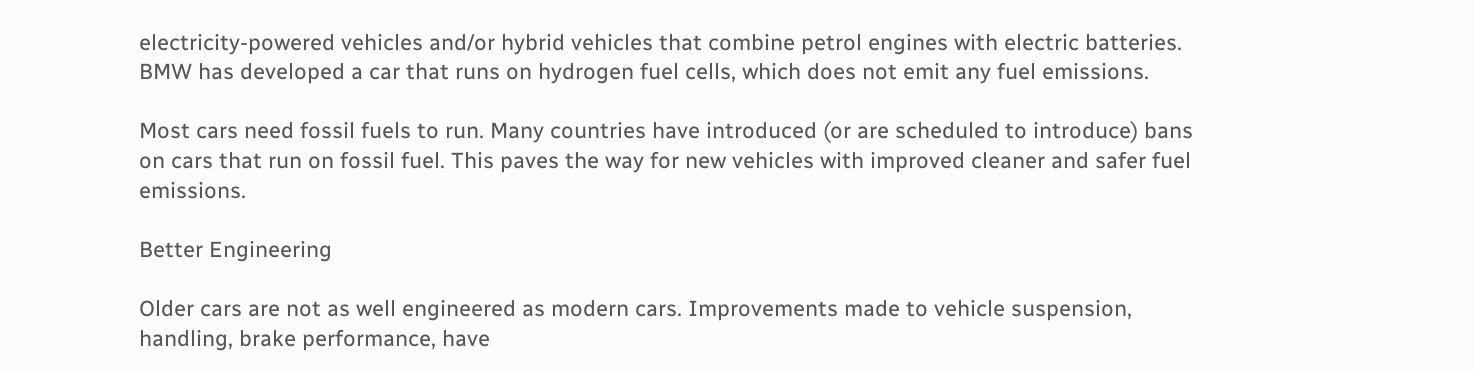electricity-powered vehicles and/or hybrid vehicles that combine petrol engines with electric batteries. BMW has developed a car that runs on hydrogen fuel cells, which does not emit any fuel emissions.

Most cars need fossil fuels to run. Many countries have introduced (or are scheduled to introduce) bans on cars that run on fossil fuel. This paves the way for new vehicles with improved cleaner and safer fuel emissions.

Better Engineering

Older cars are not as well engineered as modern cars. Improvements made to vehicle suspension, handling, brake performance, have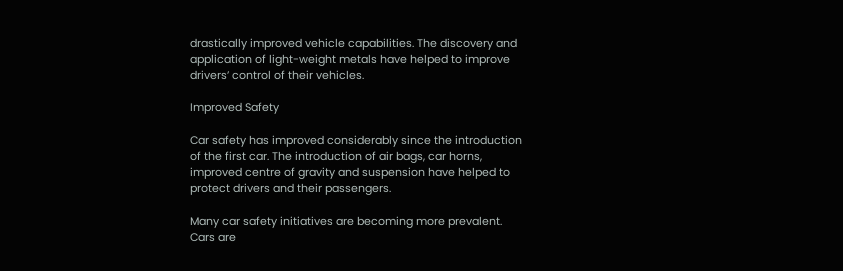drastically improved vehicle capabilities. The discovery and application of light-weight metals have helped to improve drivers’ control of their vehicles.

Improved Safety

Car safety has improved considerably since the introduction of the first car. The introduction of air bags, car horns, improved centre of gravity and suspension have helped to protect drivers and their passengers.

Many car safety initiatives are becoming more prevalent. Cars are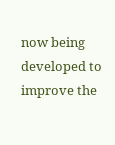now being developed to improve the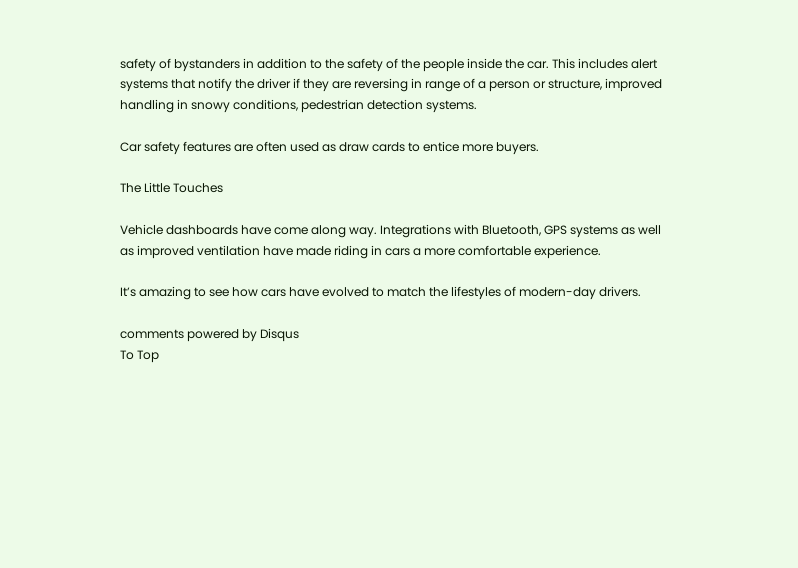safety of bystanders in addition to the safety of the people inside the car. This includes alert systems that notify the driver if they are reversing in range of a person or structure, improved handling in snowy conditions, pedestrian detection systems.

Car safety features are often used as draw cards to entice more buyers.

The Little Touches

Vehicle dashboards have come along way. Integrations with Bluetooth, GPS systems as well as improved ventilation have made riding in cars a more comfortable experience.

It’s amazing to see how cars have evolved to match the lifestyles of modern-day drivers.

comments powered by Disqus
To Top